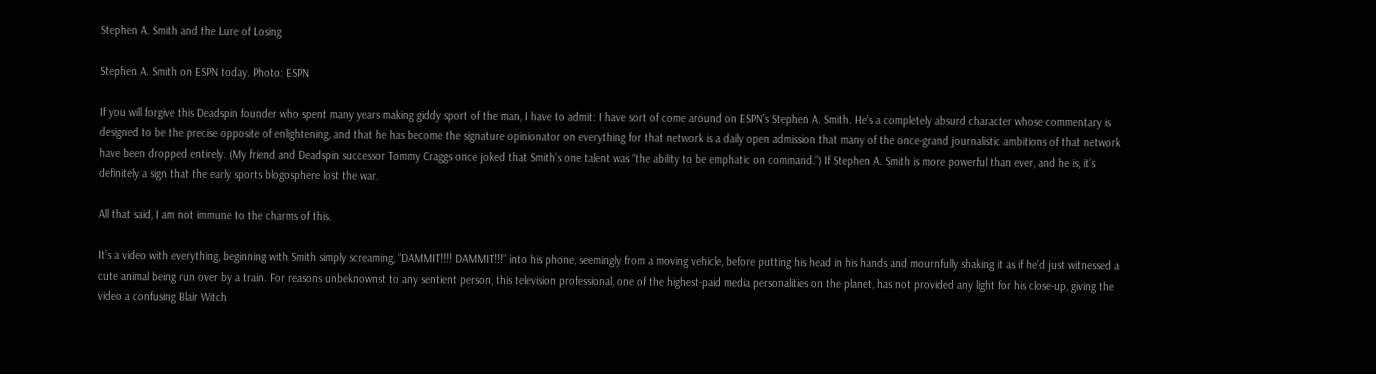Stephen A. Smith and the Lure of Losing

Stephen A. Smith on ESPN today. Photo: ESPN

If you will forgive this Deadspin founder who spent many years making giddy sport of the man, I have to admit: I have sort of come around on ESPN’s Stephen A. Smith. He’s a completely absurd character whose commentary is designed to be the precise opposite of enlightening, and that he has become the signature opinionator on everything for that network is a daily open admission that many of the once-grand journalistic ambitions of that network have been dropped entirely. (My friend and Deadspin successor Tommy Craggs once joked that Smith’s one talent was “the ability to be emphatic on command.”) If Stephen A. Smith is more powerful than ever, and he is, it’s definitely a sign that the early sports blogosphere lost the war.

All that said, I am not immune to the charms of this.

It’s a video with everything, beginning with Smith simply screaming, “DAMMIT!!!! DAMMIT!!!” into his phone, seemingly from a moving vehicle, before putting his head in his hands and mournfully shaking it as if he’d just witnessed a cute animal being run over by a train. For reasons unbeknownst to any sentient person, this television professional, one of the highest-paid media personalities on the planet, has not provided any light for his close-up, giving the video a confusing Blair Witch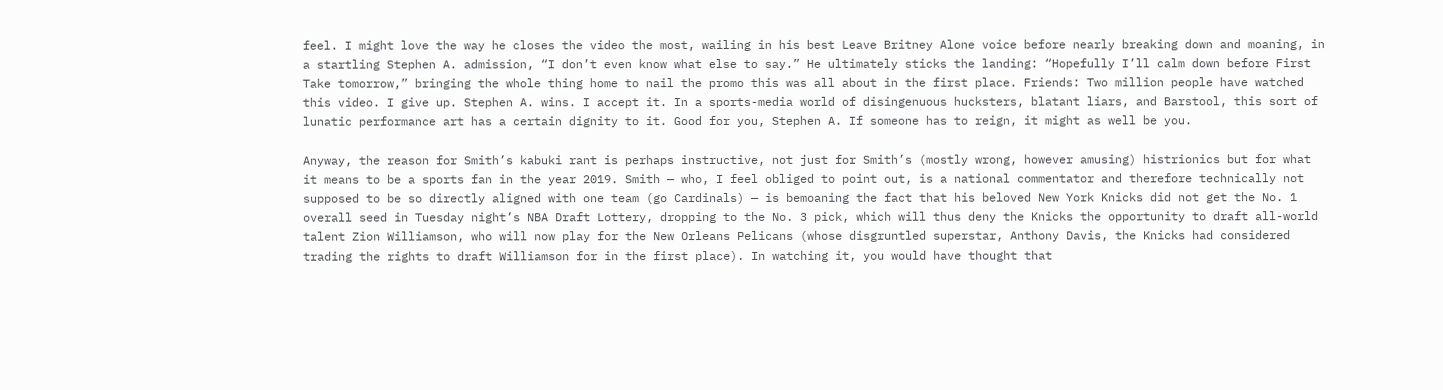feel. I might love the way he closes the video the most, wailing in his best Leave Britney Alone voice before nearly breaking down and moaning, in a startling Stephen A. admission, “I don’t even know what else to say.” He ultimately sticks the landing: “Hopefully I’ll calm down before First Take tomorrow,” bringing the whole thing home to nail the promo this was all about in the first place. Friends: Two million people have watched this video. I give up. Stephen A. wins. I accept it. In a sports-media world of disingenuous hucksters, blatant liars, and Barstool, this sort of lunatic performance art has a certain dignity to it. Good for you, Stephen A. If someone has to reign, it might as well be you.

Anyway, the reason for Smith’s kabuki rant is perhaps instructive, not just for Smith’s (mostly wrong, however amusing) histrionics but for what it means to be a sports fan in the year 2019. Smith — who, I feel obliged to point out, is a national commentator and therefore technically not supposed to be so directly aligned with one team (go Cardinals) — is bemoaning the fact that his beloved New York Knicks did not get the No. 1 overall seed in Tuesday night’s NBA Draft Lottery, dropping to the No. 3 pick, which will thus deny the Knicks the opportunity to draft all-world talent Zion Williamson, who will now play for the New Orleans Pelicans (whose disgruntled superstar, Anthony Davis, the Knicks had considered trading the rights to draft Williamson for in the first place). In watching it, you would have thought that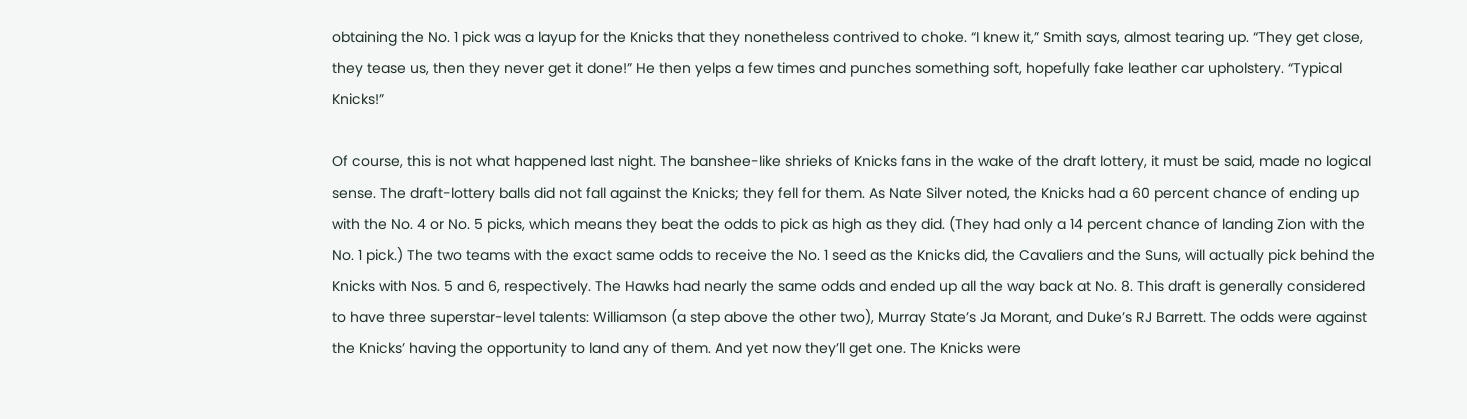obtaining the No. 1 pick was a layup for the Knicks that they nonetheless contrived to choke. “I knew it,” Smith says, almost tearing up. “They get close, they tease us, then they never get it done!” He then yelps a few times and punches something soft, hopefully fake leather car upholstery. “Typical Knicks!”

Of course, this is not what happened last night. The banshee-like shrieks of Knicks fans in the wake of the draft lottery, it must be said, made no logical sense. The draft-lottery balls did not fall against the Knicks; they fell for them. As Nate Silver noted, the Knicks had a 60 percent chance of ending up with the No. 4 or No. 5 picks, which means they beat the odds to pick as high as they did. (They had only a 14 percent chance of landing Zion with the No. 1 pick.) The two teams with the exact same odds to receive the No. 1 seed as the Knicks did, the Cavaliers and the Suns, will actually pick behind the Knicks with Nos. 5 and 6, respectively. The Hawks had nearly the same odds and ended up all the way back at No. 8. This draft is generally considered to have three superstar-level talents: Williamson (a step above the other two), Murray State’s Ja Morant, and Duke’s RJ Barrett. The odds were against the Knicks’ having the opportunity to land any of them. And yet now they’ll get one. The Knicks were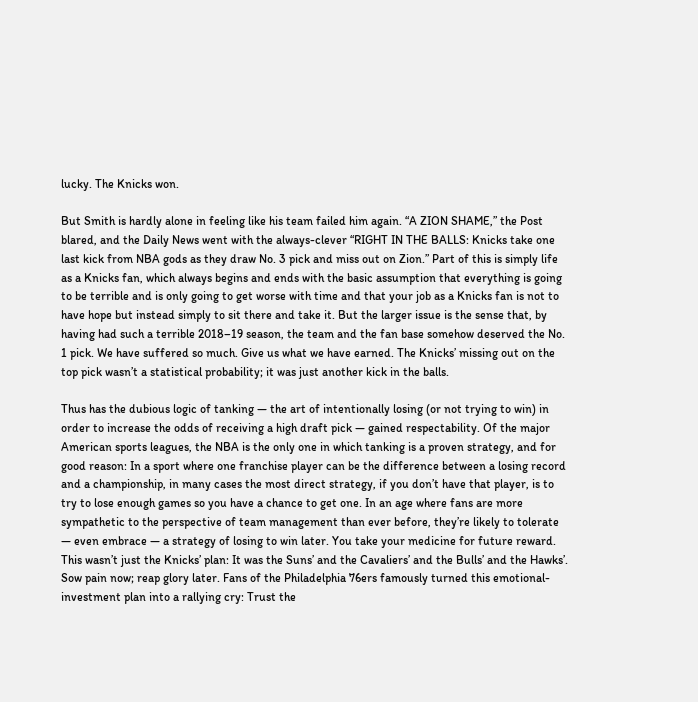lucky. The Knicks won.

But Smith is hardly alone in feeling like his team failed him again. “A ZION SHAME,” the Post blared, and the Daily News went with the always-clever “RIGHT IN THE BALLS: Knicks take one last kick from NBA gods as they draw No. 3 pick and miss out on Zion.” Part of this is simply life as a Knicks fan, which always begins and ends with the basic assumption that everything is going to be terrible and is only going to get worse with time and that your job as a Knicks fan is not to have hope but instead simply to sit there and take it. But the larger issue is the sense that, by having had such a terrible 2018–19 season, the team and the fan base somehow deserved the No. 1 pick. We have suffered so much. Give us what we have earned. The Knicks’ missing out on the top pick wasn’t a statistical probability; it was just another kick in the balls.

Thus has the dubious logic of tanking — the art of intentionally losing (or not trying to win) in order to increase the odds of receiving a high draft pick — gained respectability. Of the major American sports leagues, the NBA is the only one in which tanking is a proven strategy, and for good reason: In a sport where one franchise player can be the difference between a losing record and a championship, in many cases the most direct strategy, if you don’t have that player, is to try to lose enough games so you have a chance to get one. In an age where fans are more sympathetic to the perspective of team management than ever before, they’re likely to tolerate — even embrace — a strategy of losing to win later. You take your medicine for future reward. This wasn’t just the Knicks’ plan: It was the Suns’ and the Cavaliers’ and the Bulls’ and the Hawks’. Sow pain now; reap glory later. Fans of the Philadelphia 76ers famously turned this emotional-investment plan into a rallying cry: Trust the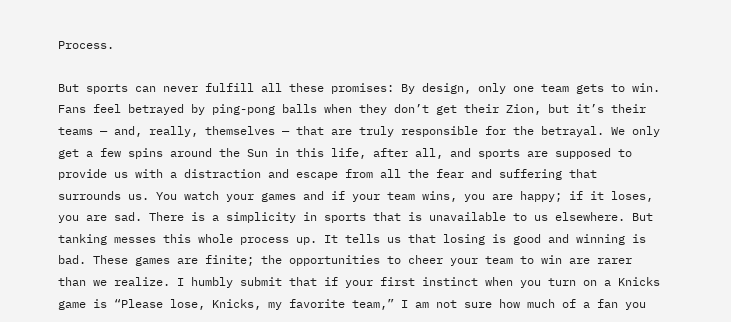Process.

But sports can never fulfill all these promises: By design, only one team gets to win. Fans feel betrayed by ping-pong balls when they don’t get their Zion, but it’s their teams — and, really, themselves — that are truly responsible for the betrayal. We only get a few spins around the Sun in this life, after all, and sports are supposed to provide us with a distraction and escape from all the fear and suffering that surrounds us. You watch your games and if your team wins, you are happy; if it loses, you are sad. There is a simplicity in sports that is unavailable to us elsewhere. But tanking messes this whole process up. It tells us that losing is good and winning is bad. These games are finite; the opportunities to cheer your team to win are rarer than we realize. I humbly submit that if your first instinct when you turn on a Knicks game is “Please lose, Knicks, my favorite team,” I am not sure how much of a fan you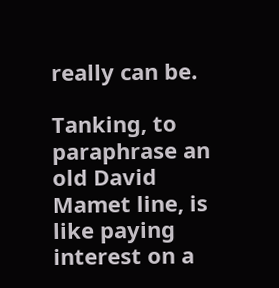really can be.

Tanking, to paraphrase an old David Mamet line, is like paying interest on a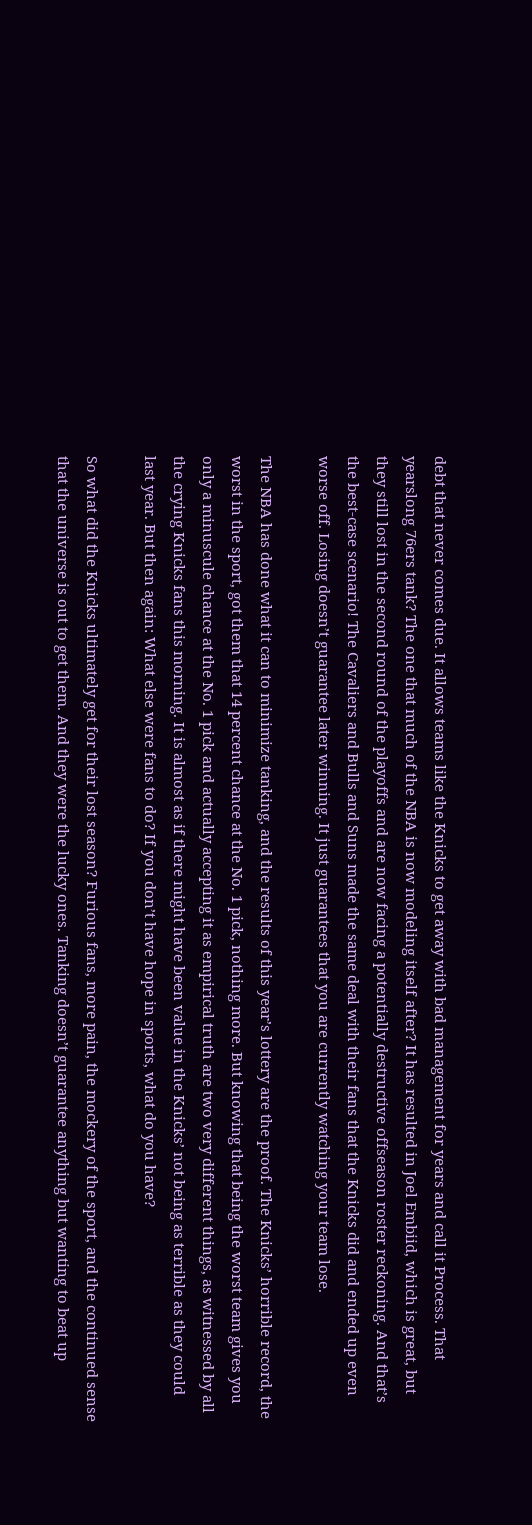debt that never comes due. It allows teams like the Knicks to get away with bad management for years and call it Process. That yearslong 76ers tank? The one that much of the NBA is now modeling itself after? It has resulted in Joel Embiid, which is great, but they still lost in the second round of the playoffs and are now facing a potentially destructive offseason roster reckoning. And that’s the best-case scenario! The Cavaliers and Bulls and Suns made the same deal with their fans that the Knicks did and ended up even worse off. Losing doesn’t guarantee later winning. It just guarantees that you are currently watching your team lose.

The NBA has done what it can to minimize tanking, and the results of this year’s lottery are the proof. The Knicks’ horrible record, the worst in the sport, got them that 14 percent chance at the No. 1 pick, nothing more. But knowing that being the worst team gives you only a minuscule chance at the No. 1 pick and actually accepting it as empirical truth are two very different things, as witnessed by all the crying Knicks fans this morning. It is almost as if there might have been value in the Knicks’ not being as terrible as they could last year. But then again: What else were fans to do? If you don’t have hope in sports, what do you have?

So what did the Knicks ultimately get for their lost season? Furious fans, more pain, the mockery of the sport, and the continued sense that the universe is out to get them. And they were the lucky ones. Tanking doesn’t guarantee anything but wanting to beat up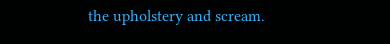the upholstery and scream.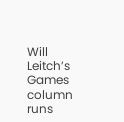Will Leitch’s Games column runs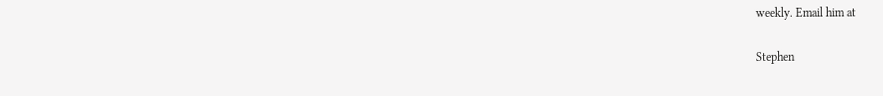weekly. Email him at

Stephen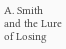A. Smith and the Lure of Losing